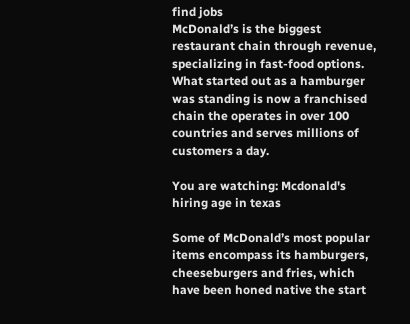find jobs
McDonald’s is the biggest restaurant chain through revenue, specializing in fast-food options. What started out as a hamburger was standing is now a franchised chain the operates in over 100 countries and serves millions of customers a day.

You are watching: Mcdonald's hiring age in texas

Some of McDonald’s most popular items encompass its hamburgers, cheeseburgers and fries, which have been honed native the start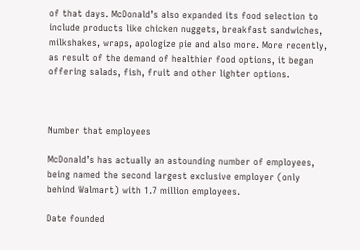of that days. McDonald’s also expanded its food selection to include products like chicken nuggets, breakfast sandwiches, milkshakes, wraps, apologize pie and also more. More recently, as result of the demand of healthier food options, it began offering salads, fish, fruit and other lighter options.



Number that employees

McDonald’s has actually an astounding number of employees, being named the second largest exclusive employer (only behind Walmart) with 1.7 million employees.

Date founded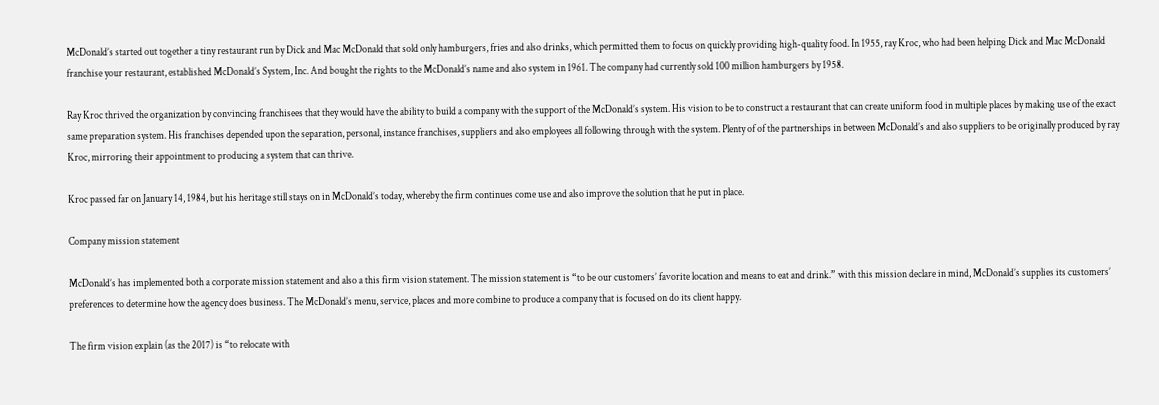McDonald’s started out together a tiny restaurant run by Dick and Mac McDonald that sold only hamburgers, fries and also drinks, which permitted them to focus on quickly providing high-quality food. In 1955, ray Kroc, who had been helping Dick and Mac McDonald franchise your restaurant, established McDonald’s System, Inc. And bought the rights to the McDonald’s name and also system in 1961. The company had currently sold 100 million hamburgers by 1958.

Ray Kroc thrived the organization by convincing franchisees that they would have the ability to build a company with the support of the McDonald’s system. His vision to be to construct a restaurant that can create uniform food in multiple places by making use of the exact same preparation system. His franchises depended upon the separation, personal, instance franchises, suppliers and also employees all following through with the system. Plenty of of the partnerships in between McDonald’s and also suppliers to be originally produced by ray Kroc, mirroring their appointment to producing a system that can thrive.

Kroc passed far on January 14, 1984, but his heritage still stays on in McDonald’s today, whereby the firm continues come use and also improve the solution that he put in place.

Company mission statement

McDonald’s has implemented both a corporate mission statement and also a this firm vision statement. The mission statement is “to be our customers’ favorite location and means to eat and drink.” with this mission declare in mind, McDonald’s supplies its customers’ preferences to determine how the agency does business. The McDonald’s menu, service, places and more combine to produce a company that is focused on do its client happy.

The firm vision explain (as the 2017) is “to relocate with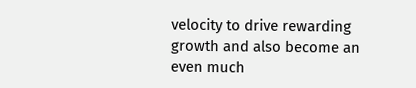velocity to drive rewarding growth and also become an even much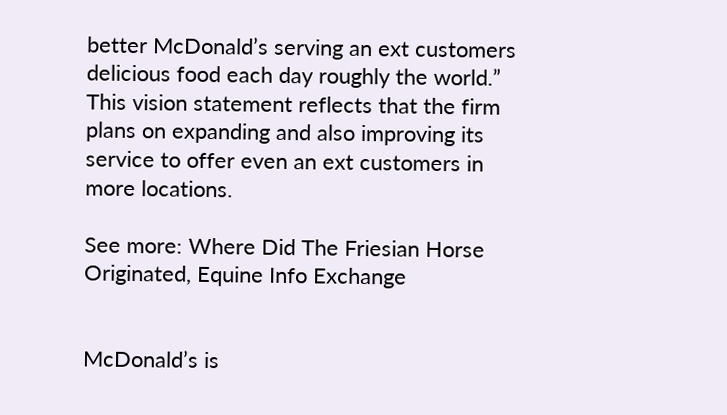better McDonald’s serving an ext customers delicious food each day roughly the world.” This vision statement reflects that the firm plans on expanding and also improving its service to offer even an ext customers in more locations.

See more: Where Did The Friesian Horse Originated, Equine Info Exchange


McDonald’s is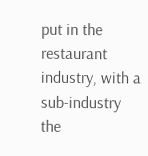put in the restaurant industry, with a sub-industry the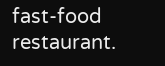fast-food restaurant.